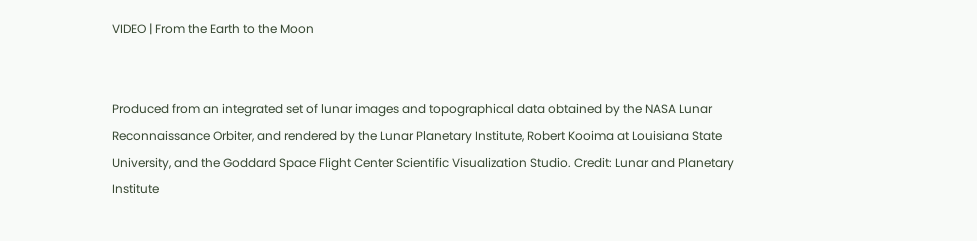VIDEO | From the Earth to the Moon


Produced from an integrated set of lunar images and topographical data obtained by the NASA Lunar Reconnaissance Orbiter, and rendered by the Lunar Planetary Institute, Robert Kooima at Louisiana State University, and the Goddard Space Flight Center Scientific Visualization Studio. Credit: Lunar and Planetary Institute